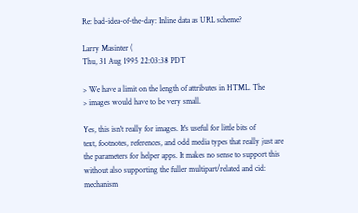Re: bad-idea-of-the-day: Inline data as URL scheme?

Larry Masinter (
Thu, 31 Aug 1995 22:03:38 PDT

> We have a limit on the length of attributes in HTML. The
> images would have to be very small.

Yes, this isn't really for images. It's useful for little bits of
text, footnotes, references, and odd media types that really just are
the parameters for helper apps. It makes no sense to support this
without also supporting the fuller multipart/related and cid:
mechanism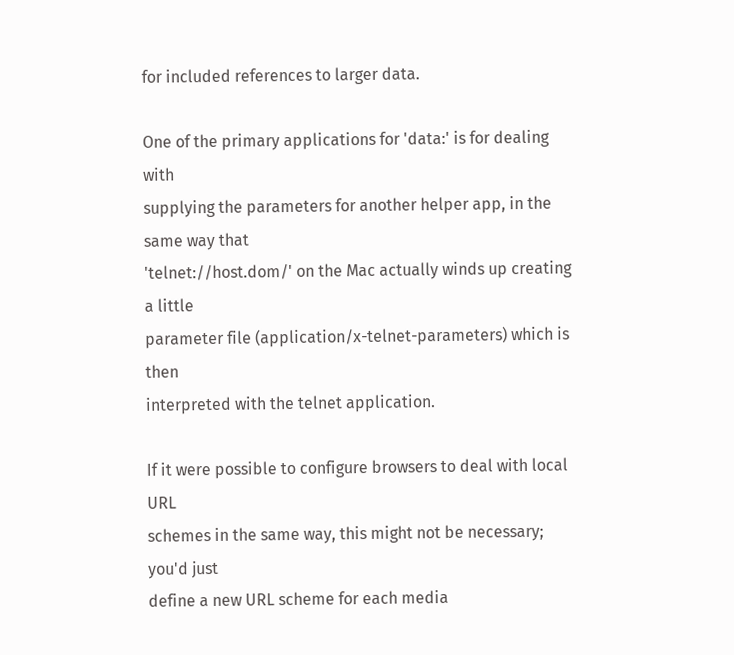for included references to larger data.

One of the primary applications for 'data:' is for dealing with
supplying the parameters for another helper app, in the same way that
'telnet://host.dom/' on the Mac actually winds up creating a little
parameter file (application/x-telnet-parameters) which is then
interpreted with the telnet application.

If it were possible to configure browsers to deal with local URL
schemes in the same way, this might not be necessary; you'd just
define a new URL scheme for each media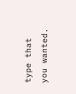type that you wanted.